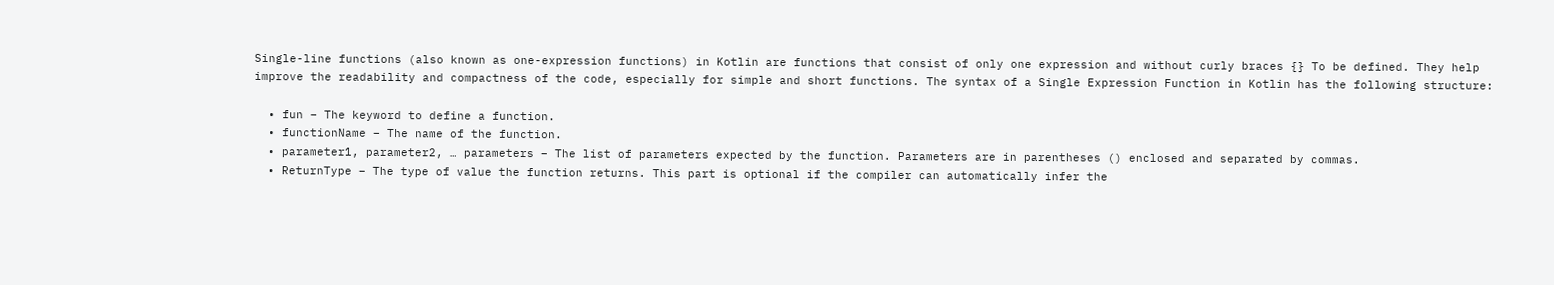Single-line functions (also known as one-expression functions) in Kotlin are functions that consist of only one expression and without curly braces {} To be defined. They help improve the readability and compactness of the code, especially for simple and short functions. The syntax of a Single Expression Function in Kotlin has the following structure:

  • fun – The keyword to define a function.
  • functionName – The name of the function.
  • parameter1, parameter2, … parameters – The list of parameters expected by the function. Parameters are in parentheses () enclosed and separated by commas.
  • ReturnType – The type of value the function returns. This part is optional if the compiler can automatically infer the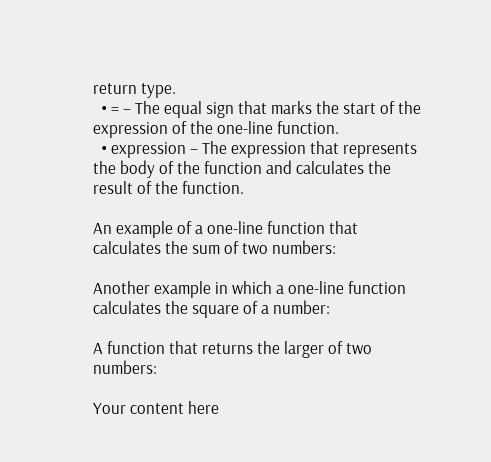return type.
  • = – The equal sign that marks the start of the expression of the one-line function.
  • expression – The expression that represents the body of the function and calculates the result of the function.

An example of a one-line function that calculates the sum of two numbers:

Another example in which a one-line function calculates the square of a number:

A function that returns the larger of two numbers:

Your content here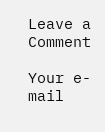Leave a Comment

Your e-mail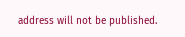address will not be published.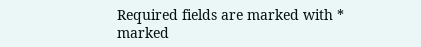Required fields are marked with * marked